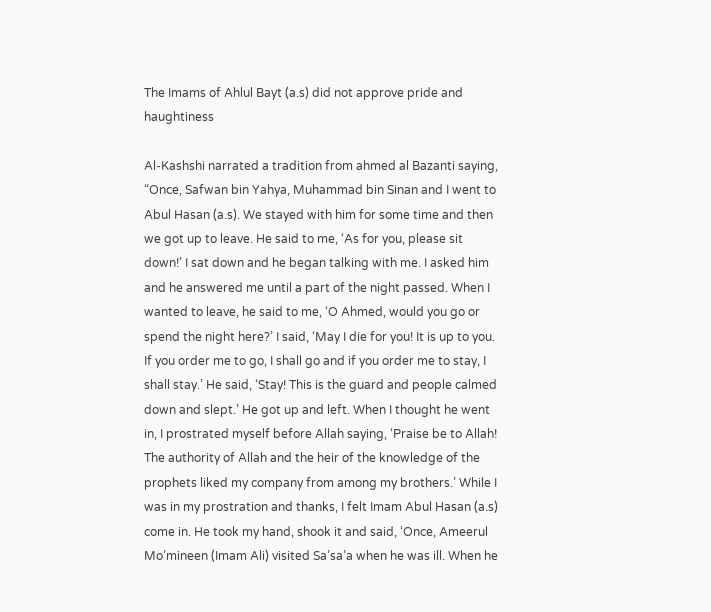The Imams of Ahlul Bayt (a.s) did not approve pride and haughtiness

Al-Kashshi narrated a tradition from ahmed al Bazanti saying, “Once, Safwan bin Yahya, Muhammad bin Sinan and I went to Abul Hasan (a.s). We stayed with him for some time and then we got up to leave. He said to me, ‘As for you, please sit down!’ I sat down and he began talking with me. I asked him and he answered me until a part of the night passed. When I wanted to leave, he said to me, ‘O Ahmed, would you go or spend the night here?’ I said, ‘May I die for you! It is up to you. If you order me to go, I shall go and if you order me to stay, I shall stay.’ He said, ‘Stay! This is the guard and people calmed down and slept.’ He got up and left. When I thought he went in, I prostrated myself before Allah saying, ‘Praise be to Allah! The authority of Allah and the heir of the knowledge of the prophets liked my company from among my brothers.’ While I was in my prostration and thanks, I felt Imam Abul Hasan (a.s) come in. He took my hand, shook it and said, ‘Once, Ameerul Mo’mineen (Imam Ali) visited Sa’sa’a when he was ill. When he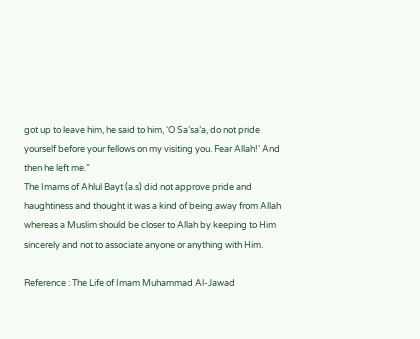got up to leave him, he said to him, ‘O Sa’sa’a, do not pride yourself before your fellows on my visiting you. Fear Allah!’ And then he left me.”
The Imams of Ahlul Bayt (a.s) did not approve pride and haughtiness and thought it was a kind of being away from Allah whereas a Muslim should be closer to Allah by keeping to Him sincerely and not to associate anyone or anything with Him.

Reference : The Life of Imam Muhammad Al-Jawad